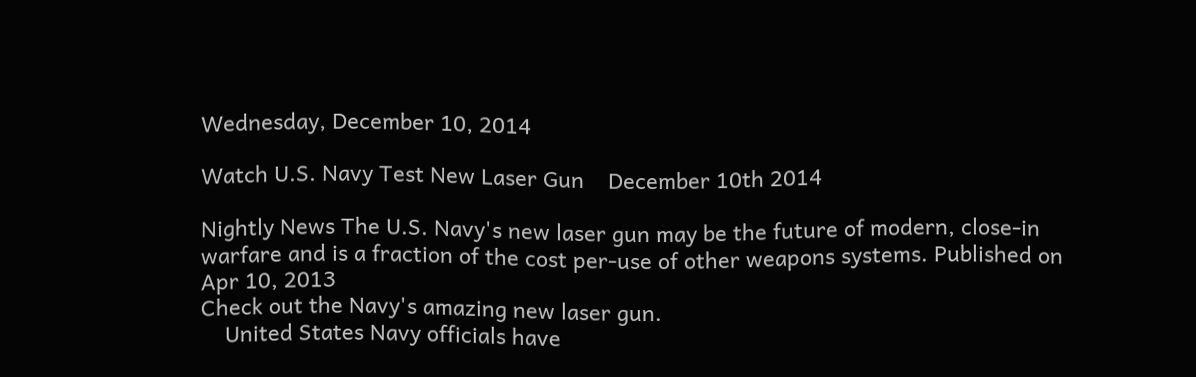Wednesday, December 10, 2014

Watch U.S. Navy Test New Laser Gun    December 10th 2014

Nightly News The U.S. Navy's new laser gun may be the future of modern, close-in warfare and is a fraction of the cost per-use of other weapons systems. Published on Apr 10, 2013
Check out the Navy's amazing new laser gun.
    United States Navy officials have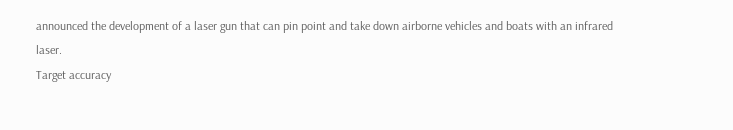announced the development of a laser gun that can pin point and take down airborne vehicles and boats with an infrared laser.
Target accuracy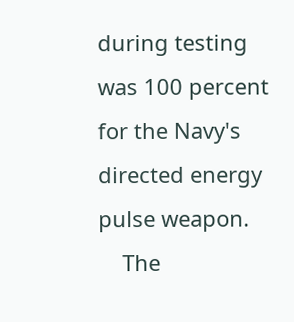during testing was 100 percent for the Navy's directed energy pulse weapon.
    The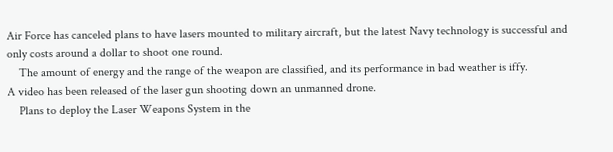Air Force has canceled plans to have lasers mounted to military aircraft, but the latest Navy technology is successful and only costs around a dollar to shoot one round.
    The amount of energy and the range of the weapon are classified, and its performance in bad weather is iffy.
A video has been released of the laser gun shooting down an unmanned drone.
    Plans to deploy the Laser Weapons System in the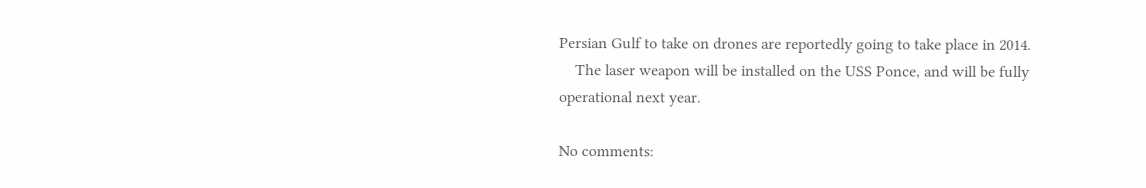Persian Gulf to take on drones are reportedly going to take place in 2014.
    The laser weapon will be installed on the USS Ponce, and will be fully operational next year.

No comments: